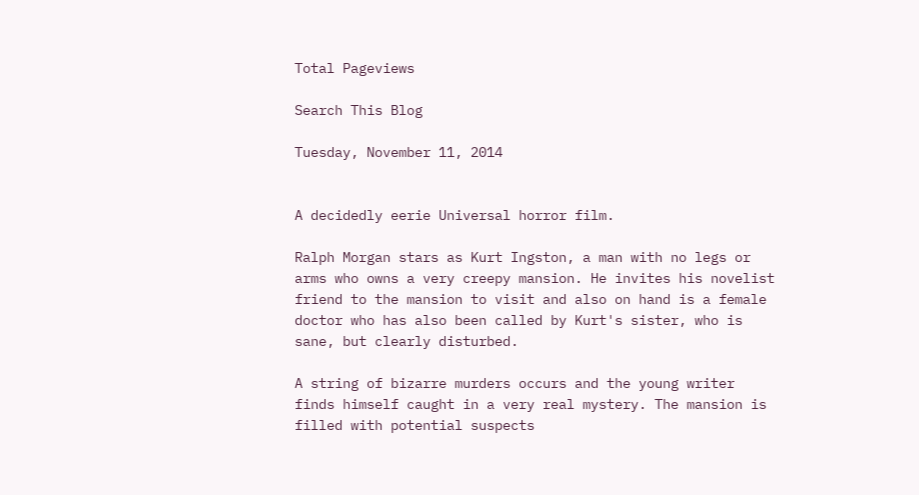Total Pageviews

Search This Blog

Tuesday, November 11, 2014


A decidedly eerie Universal horror film.

Ralph Morgan stars as Kurt Ingston, a man with no legs or arms who owns a very creepy mansion. He invites his novelist friend to the mansion to visit and also on hand is a female doctor who has also been called by Kurt's sister, who is sane, but clearly disturbed.

A string of bizarre murders occurs and the young writer finds himself caught in a very real mystery. The mansion is filled with potential suspects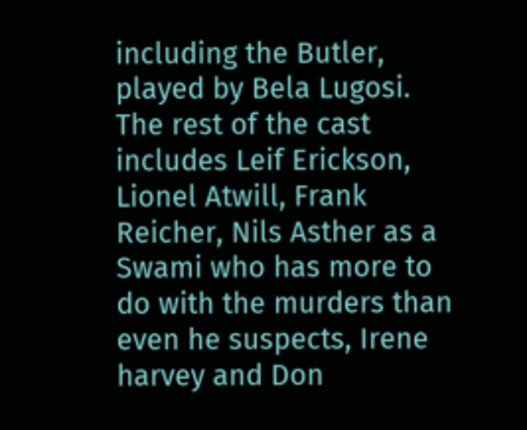including the Butler, played by Bela Lugosi. The rest of the cast includes Leif Erickson, Lionel Atwill, Frank Reicher, Nils Asther as a Swami who has more to do with the murders than even he suspects, Irene harvey and Don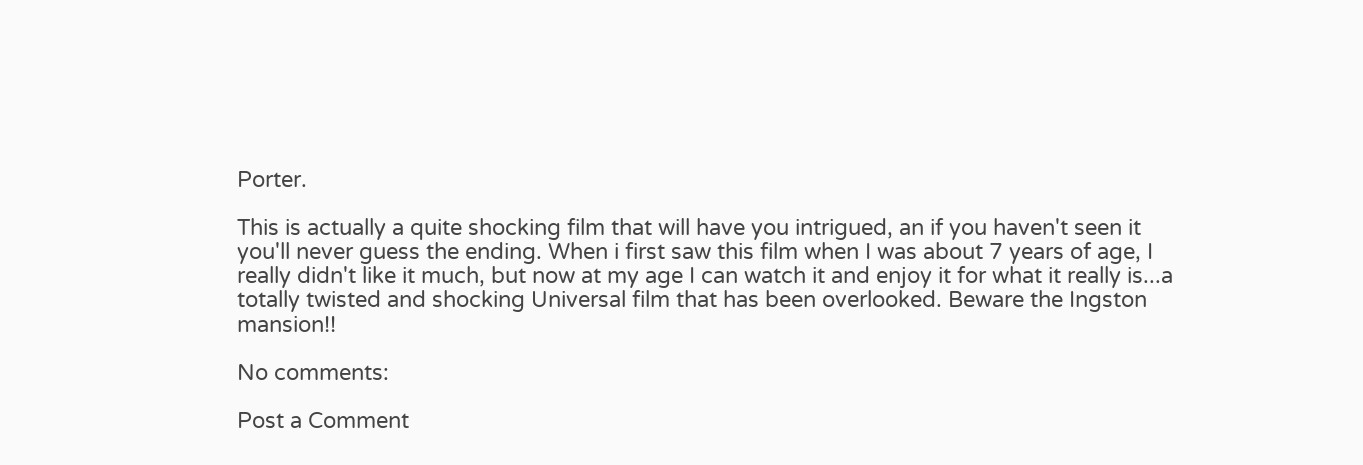Porter.

This is actually a quite shocking film that will have you intrigued, an if you haven't seen it you'll never guess the ending. When i first saw this film when I was about 7 years of age, I really didn't like it much, but now at my age I can watch it and enjoy it for what it really is...a totally twisted and shocking Universal film that has been overlooked. Beware the Ingston mansion!!

No comments:

Post a Comment